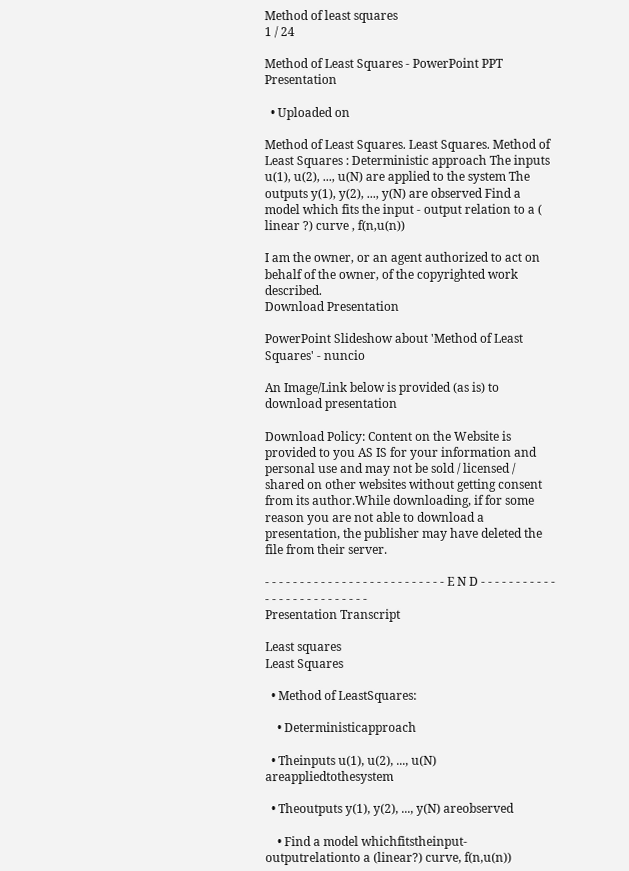Method of least squares
1 / 24

Method of Least Squares - PowerPoint PPT Presentation

  • Uploaded on

Method of Least Squares. Least Squares. Method of Least Squares : Deterministic approach The inputs u(1), u(2), ..., u(N) are applied to the system The outputs y(1), y(2), ..., y(N) are observed Find a model which fits the input - output relation to a ( linear ?) curve , f(n,u(n))

I am the owner, or an agent authorized to act on behalf of the owner, of the copyrighted work described.
Download Presentation

PowerPoint Slideshow about 'Method of Least Squares' - nuncio

An Image/Link below is provided (as is) to download presentation

Download Policy: Content on the Website is provided to you AS IS for your information and personal use and may not be sold / licensed / shared on other websites without getting consent from its author.While downloading, if for some reason you are not able to download a presentation, the publisher may have deleted the file from their server.

- - - - - - - - - - - - - - - - - - - - - - - - - - E N D - - - - - - - - - - - - - - - - - - - - - - - - - -
Presentation Transcript

Least squares
Least Squares

  • Method of LeastSquares:

    • Deterministicapproach

  • Theinputs u(1), u(2), ..., u(N) areappliedtothesystem

  • Theoutputs y(1), y(2), ..., y(N) areobserved

    • Find a model whichfitstheinput-outputrelationto a (linear?) curve, f(n,u(n))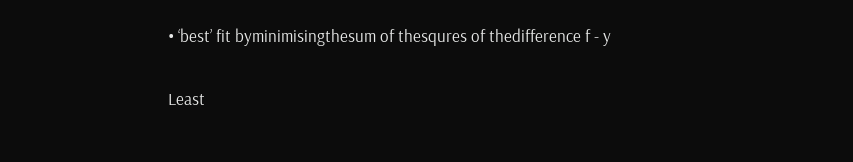• ‘best’ fit byminimisingthesum of thesqures of thedifference f - y

Least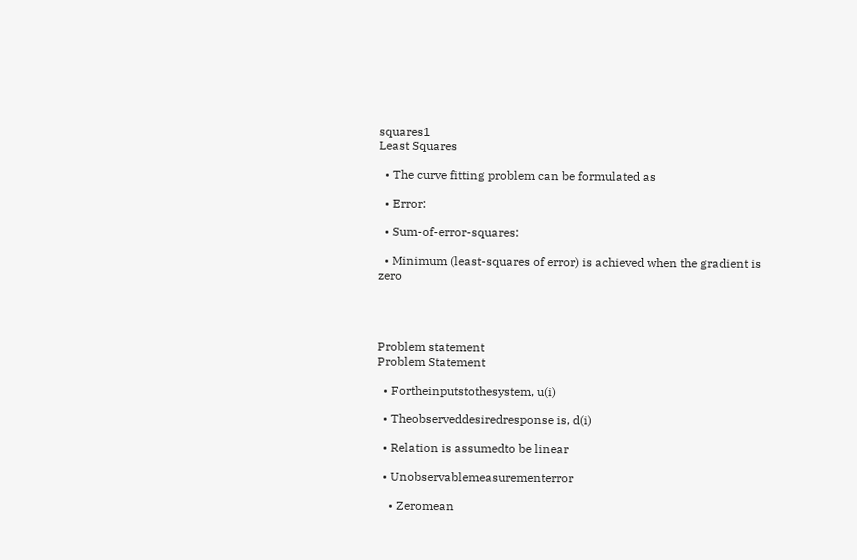squares1
Least Squares

  • The curve fitting problem can be formulated as

  • Error:

  • Sum-of-error-squares:

  • Minimum (least-squares of error) is achieved when the gradient is zero




Problem statement
Problem Statement

  • Fortheinputstothesystem, u(i)

  • Theobserveddesiredresponse is, d(i)

  • Relation is assumedto be linear

  • Unobservablemeasurementerror

    • Zeromean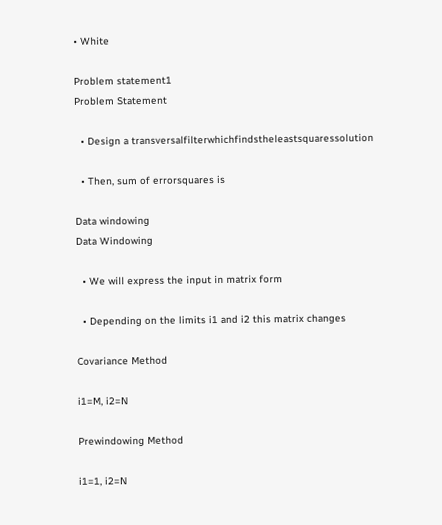• White

Problem statement1
Problem Statement

  • Design a transversalfilterwhichfindstheleastsquaressolution

  • Then, sum of errorsquares is

Data windowing
Data Windowing

  • We will express the input in matrix form

  • Depending on the limits i1 and i2 this matrix changes

Covariance Method

i1=M, i2=N

Prewindowing Method

i1=1, i2=N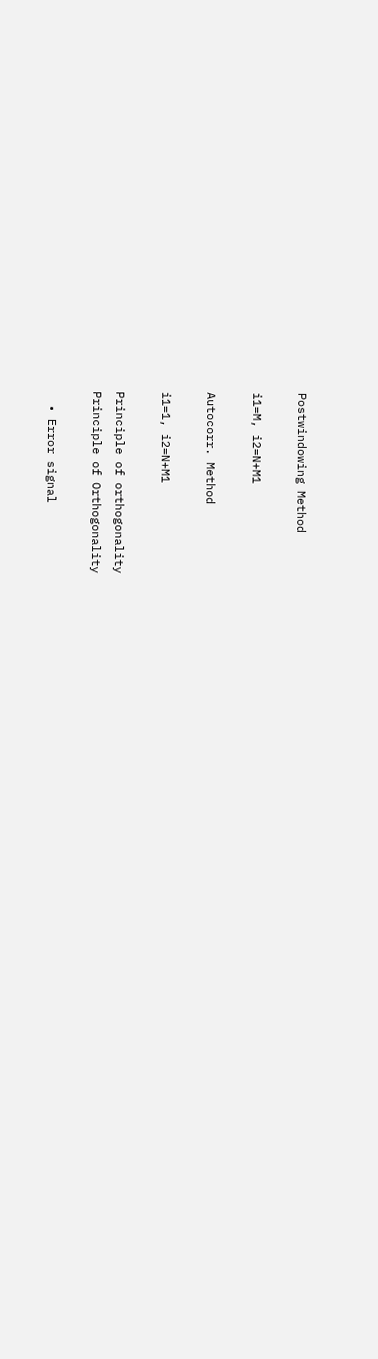Postwindowing Method

i1=M, i2=N+M1

Autocorr. Method

i1=1, i2=N+M1

Principle of orthogonality
Principle of Orthogonality

  • Error signal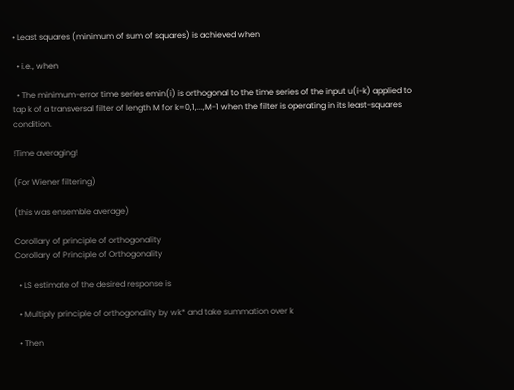• Least squares (minimum of sum of squares) is achieved when

  • i.e., when

  • The minimum-error time series emin(i) is orthogonal to the time series of the input u(i-k) applied to tap k of a transversal filter of length M for k=0,1,...,M-1 when the filter is operating in its least-squares condition.

!Time averaging!

(For Wiener filtering)

(this was ensemble average)

Corollary of principle of orthogonality
Corollary of Principle of Orthogonality

  • LS estimate of the desired response is

  • Multiply principle of orthogonality by wk* and take summation over k

  • Then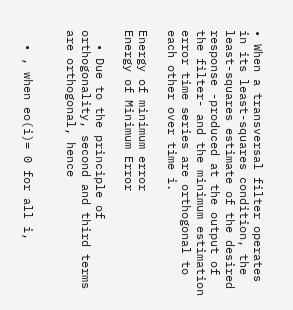• When a transversal filter operates in its least-squares condition, the least-squares estimate of the desired response -produced at the output of the filter- and the minimum estimation error time series are orthogonal to each other over time i.

Energy of minimum error
Energy of Minimum Error

  • Due to the principle of orthogonality, second and third terms are orthogonal, hence


  • , when eo(i)= 0 for all i,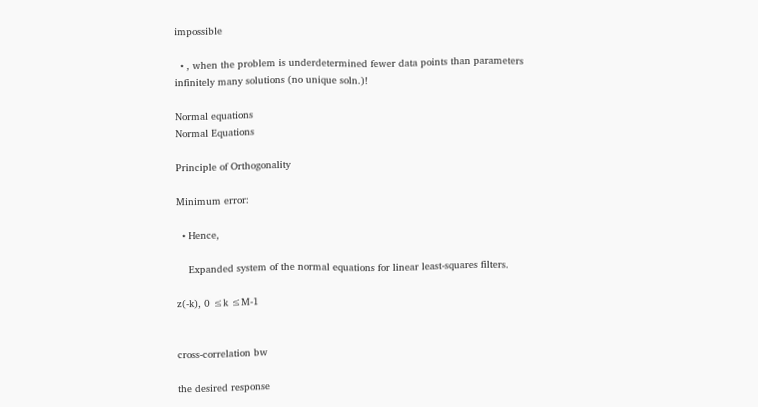impossible

  • , when the problem is underdetermined fewer data points than parameters infinitely many solutions (no unique soln.)!

Normal equations
Normal Equations

Principle of Orthogonality

Minimum error:

  • Hence,

    Expanded system of the normal equations for linear least-squares filters.

z(-k), 0 ≤k ≤M-1


cross-correlation bw

the desired response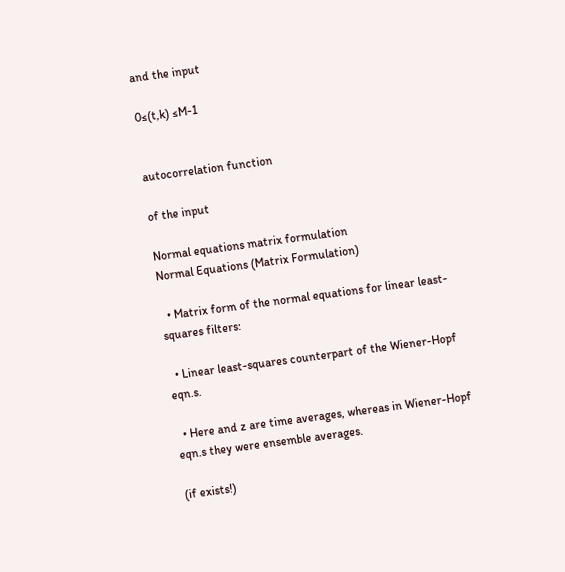and the input

0≤(t,k) ≤M-1


autocorrelation function

of the input

Normal equations matrix formulation
Normal Equations (Matrix Formulation)

  • Matrix form of the normal equations for linear least-squares filters:

  • Linear least-squares counterpart of the Wiener-Hopf eqn.s.

  • Here and z are time averages, whereas in Wiener-Hopf eqn.s they were ensemble averages.

(if exists!)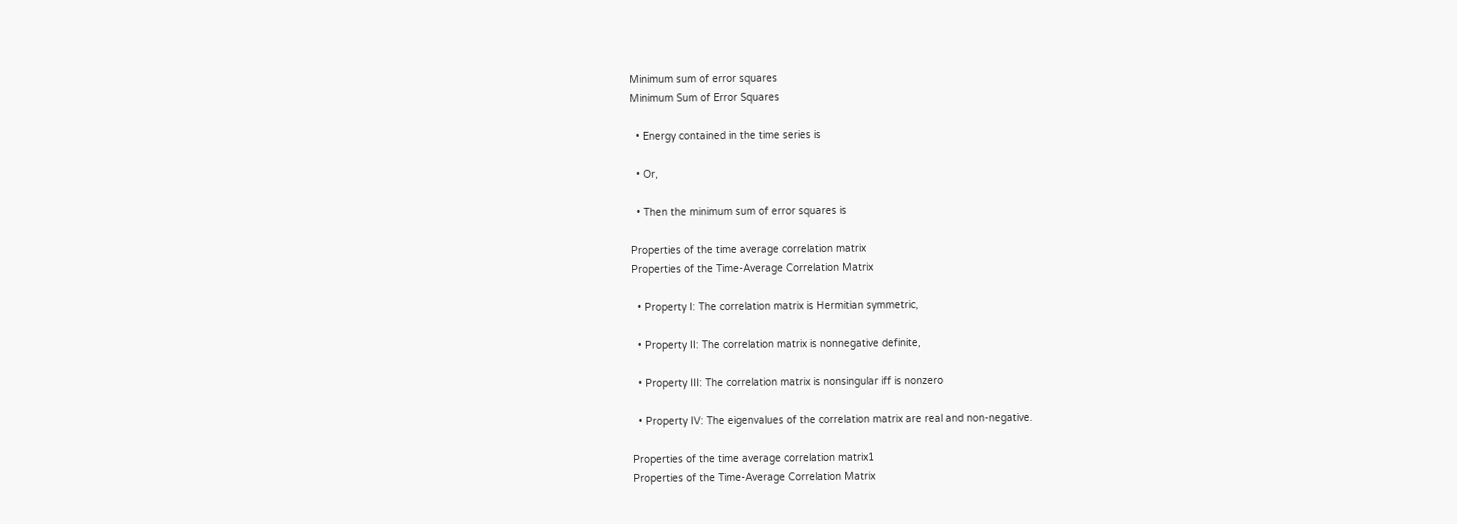Minimum sum of error squares
Minimum Sum of Error Squares

  • Energy contained in the time series is

  • Or,

  • Then the minimum sum of error squares is

Properties of the time average correlation matrix
Properties of the Time-Average Correlation Matrix

  • Property I: The correlation matrix is Hermitian symmetric,

  • Property II: The correlation matrix is nonnegative definite,

  • Property III: The correlation matrix is nonsingular iff is nonzero

  • Property IV: The eigenvalues of the correlation matrix are real and non-negative.

Properties of the time average correlation matrix1
Properties of the Time-Average Correlation Matrix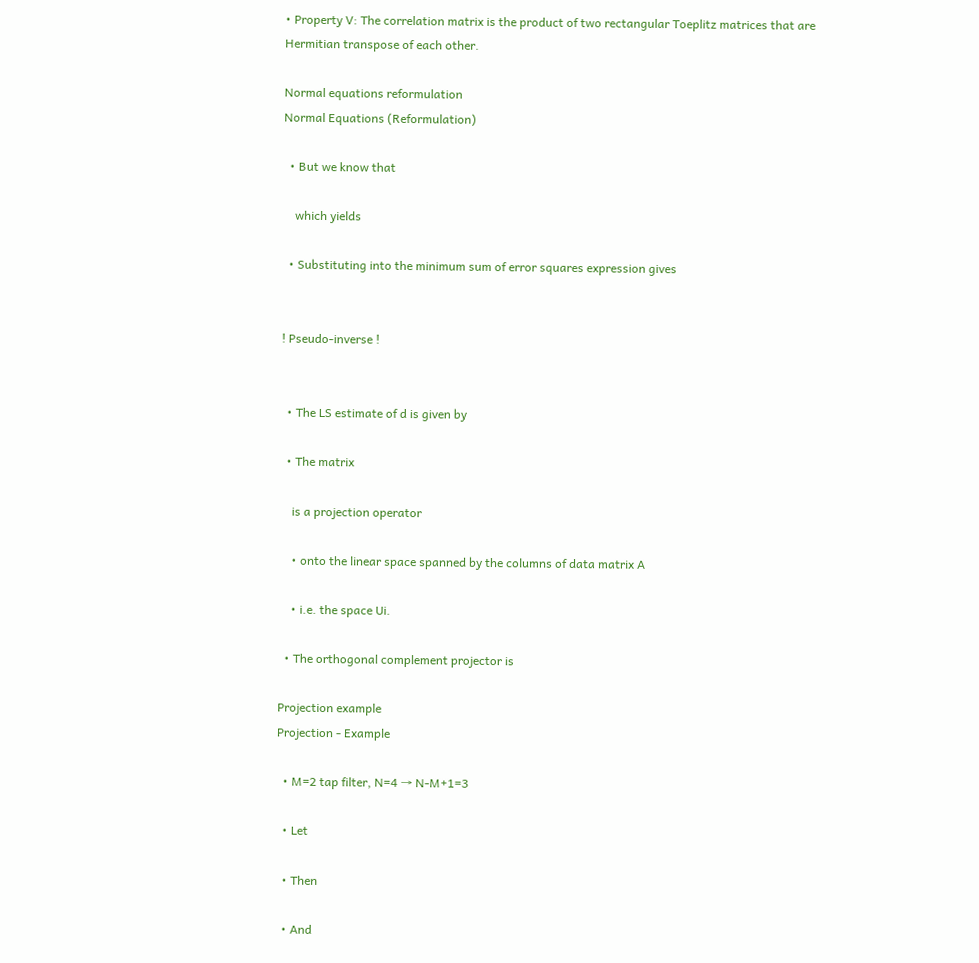• Property V: The correlation matrix is the product of two rectangular Toeplitz matrices that are Hermitian transpose of each other.

Normal equations reformulation
Normal Equations (Reformulation)

  • But we know that

    which yields

  • Substituting into the minimum sum of error squares expression gives


! Pseudo-inverse !


  • The LS estimate of d is given by

  • The matrix

    is a projection operator

    • onto the linear space spanned by the columns of data matrix A

    • i.e. the space Ui.

  • The orthogonal complement projector is

Projection example
Projection - Example

  • M=2 tap filter, N=4 → N-M+1=3

  • Let

  • Then

  • And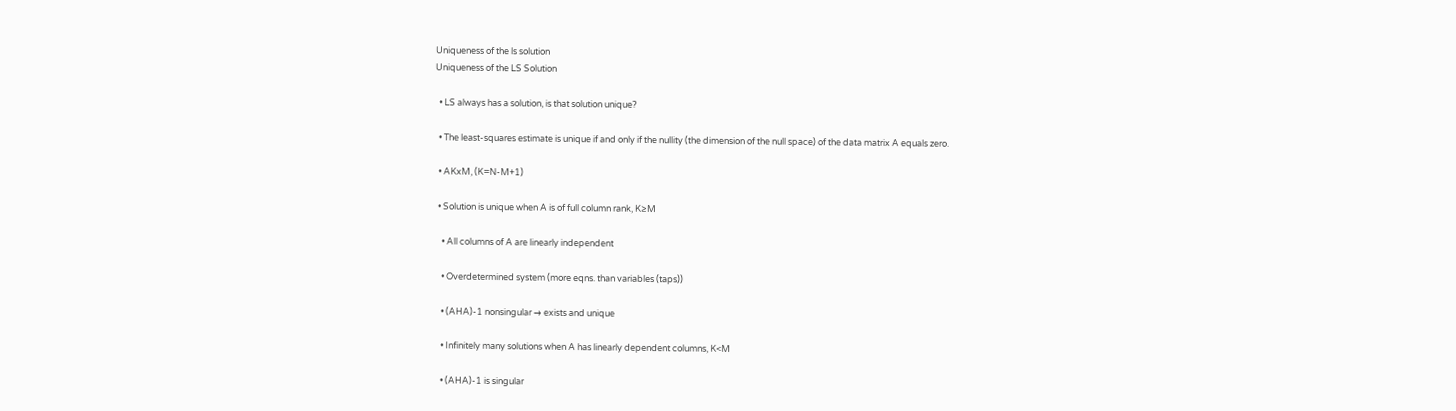Uniqueness of the ls solution
Uniqueness of the LS Solution

  • LS always has a solution, is that solution unique?

  • The least-squares estimate is unique if and only if the nullity (the dimension of the null space) of the data matrix A equals zero.

  • AKxM, (K=N-M+1)

  • Solution is unique when A is of full column rank, K≥M

    • All columns of A are linearly independent

    • Overdetermined system (more eqns. than variables (taps))

    • (AHA)-1 nonsingular → exists and unique

    • Infinitely many solutions when A has linearly dependent columns, K<M

    • (AHA)-1 is singular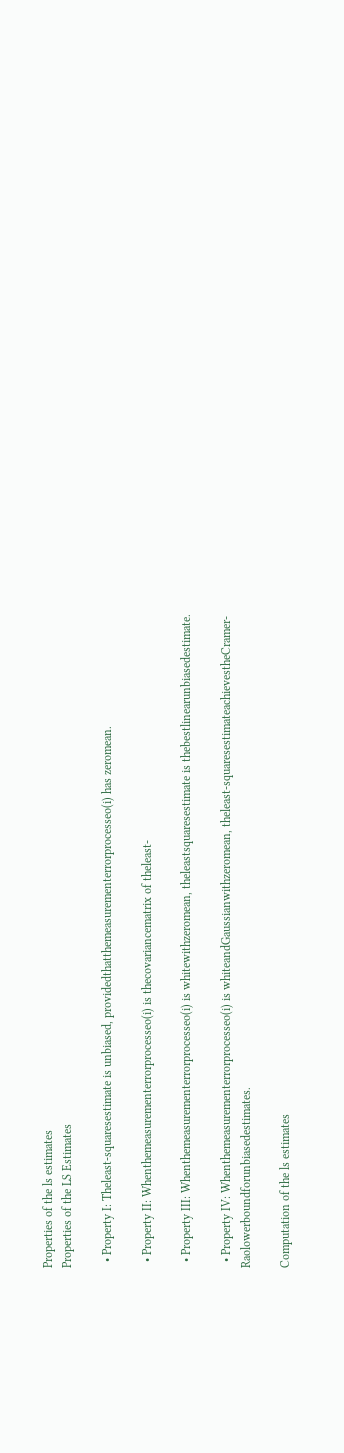Properties of the ls estimates
Properties of the LS Estimates

  • Property I: Theleast-squaresestimate is unbiased, providedthatthemeasurementerrorprocesseo(i) has zeromean.

  • Property II: Whenthemeasurementerrorprocesseo(i) is thecovariancematrix of theleast-

  • Property III: Whenthemeasurementerrorprocesseo(i) is whitewithzeromean, theleastsquaresestimate is thebestlinearunbiasedestimate.

  • Property IV: Whenthemeasurementerrorprocesseo(i) is whiteandGaussianwithzeromean, theleast-squaresestimateachievestheCramer-Raolowerboundforunbiasedestimates.

Computation of the ls estimates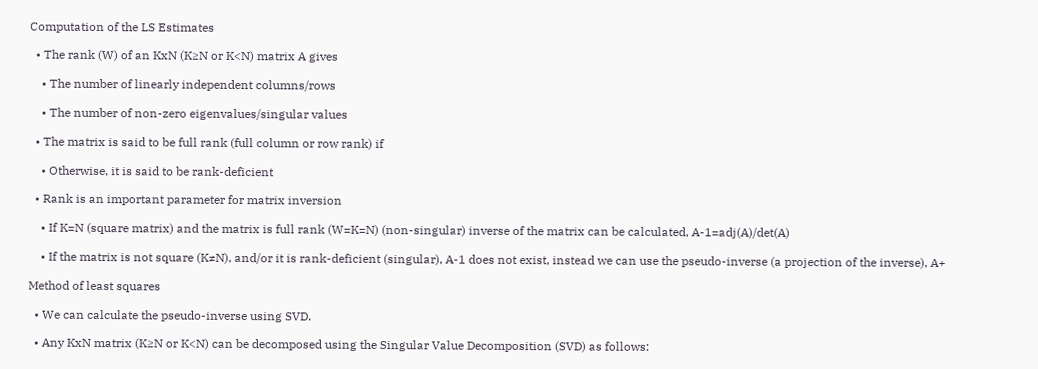Computation of the LS Estimates

  • The rank (W) of an KxN (K≥N or K<N) matrix A gives

    • The number of linearly independent columns/rows

    • The number of non-zero eigenvalues/singular values

  • The matrix is said to be full rank (full column or row rank) if

    • Otherwise, it is said to be rank-deficient

  • Rank is an important parameter for matrix inversion

    • If K=N (square matrix) and the matrix is full rank (W=K=N) (non-singular) inverse of the matrix can be calculated, A-1=adj(A)/det(A)

    • If the matrix is not square (K≠N), and/or it is rank-deficient (singular), A-1 does not exist, instead we can use the pseudo-inverse (a projection of the inverse), A+

Method of least squares

  • We can calculate the pseudo-inverse using SVD.

  • Any KxN matrix (K≥N or K<N) can be decomposed using the Singular Value Decomposition (SVD) as follows: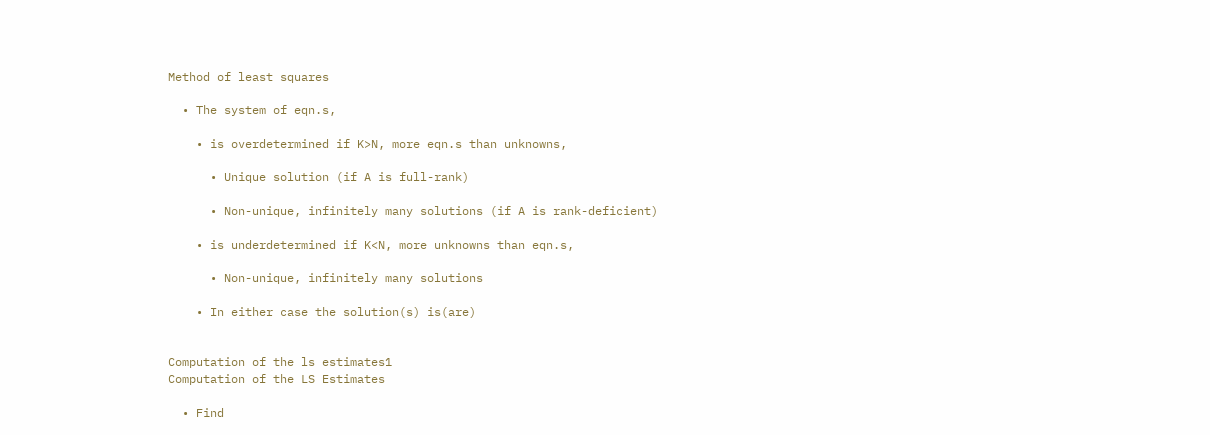Method of least squares

  • The system of eqn.s,

    • is overdetermined if K>N, more eqn.s than unknowns,

      • Unique solution (if A is full-rank)

      • Non-unique, infinitely many solutions (if A is rank-deficient)

    • is underdetermined if K<N, more unknowns than eqn.s,

      • Non-unique, infinitely many solutions

    • In either case the solution(s) is(are)


Computation of the ls estimates1
Computation of the LS Estimates

  • Find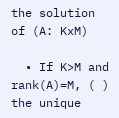the solution of (A: KxM)

  • If K>M and rank(A)=M, ( ) the unique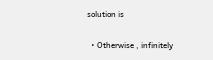solution is

  • Otherwise , infinitely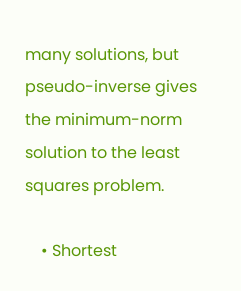many solutions, but pseudo-inverse gives the minimum-norm solution to the least squares problem.

    • Shortest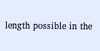length possible in the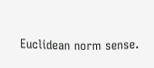Euclidean norm sense.